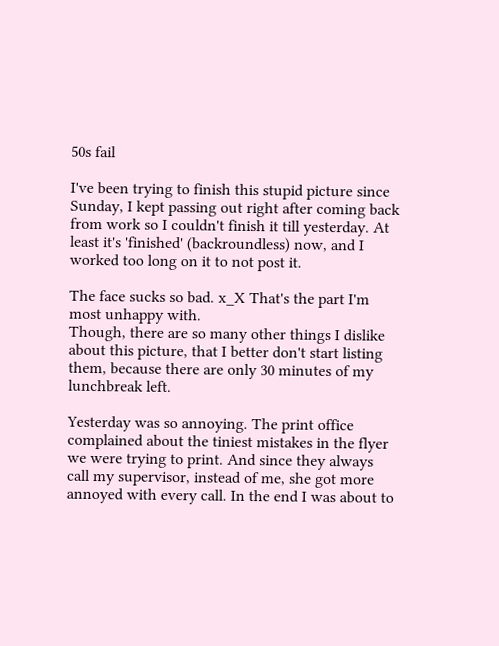50s fail

I've been trying to finish this stupid picture since Sunday, I kept passing out right after coming back from work so I couldn't finish it till yesterday. At least it's 'finished' (backroundless) now, and I worked too long on it to not post it.

The face sucks so bad. x_X That's the part I'm most unhappy with.
Though, there are so many other things I dislike about this picture, that I better don't start listing them, because there are only 30 minutes of my lunchbreak left.

Yesterday was so annoying. The print office complained about the tiniest mistakes in the flyer we were trying to print. And since they always call my supervisor, instead of me, she got more annoyed with every call. In the end I was about to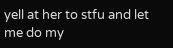yell at her to stfu and let me do my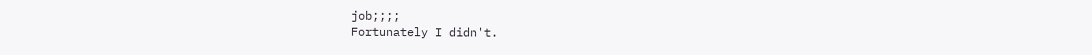job;;;;
Fortunately I didn't.